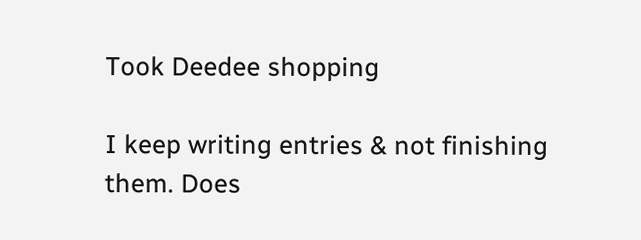Took Deedee shopping

I keep writing entries & not finishing them. Does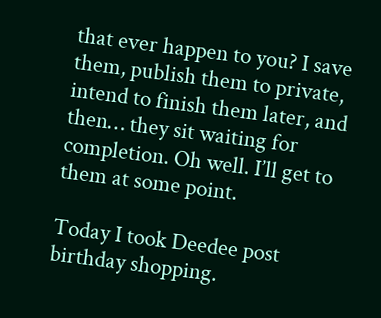that ever happen to you? I save them, publish them to private, intend to finish them later, and then… they sit waiting for completion. Oh well. I’ll get to them at some point.

Today I took Deedee post birthday shopping.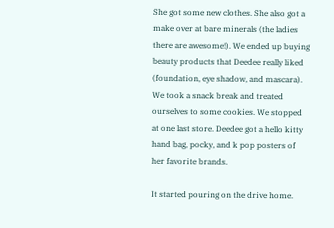She got some new clothes. She also got a make over at bare minerals (the ladies there are awesome!). We ended up buying beauty products that Deedee really liked (foundation, eye shadow, and mascara). We took a snack break and treated ourselves to some cookies. We stopped at one last store. Deedee got a hello kitty hand bag, pocky, and k pop posters of her favorite brands.

It started pouring on the drive home.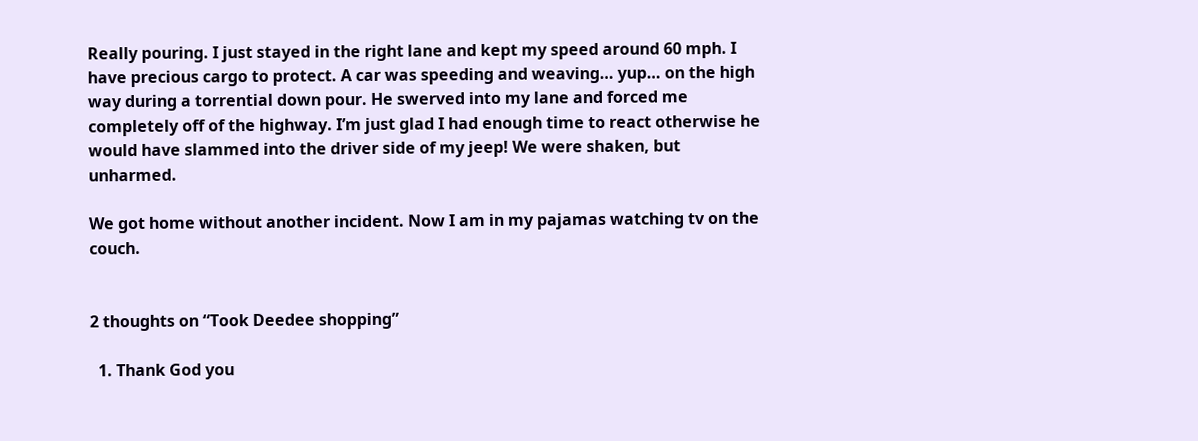Really pouring. I just stayed in the right lane and kept my speed around 60 mph. I have precious cargo to protect. A car was speeding and weaving… yup… on the high way during a torrential down pour. He swerved into my lane and forced me completely off of the highway. I’m just glad I had enough time to react otherwise he would have slammed into the driver side of my jeep! We were shaken, but unharmed.

We got home without another incident. Now I am in my pajamas watching tv on the couch.


2 thoughts on “Took Deedee shopping”

  1. Thank God you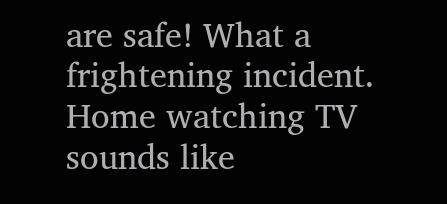are safe! What a frightening incident. Home watching TV sounds like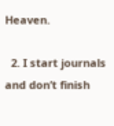Heaven.

  2. I start journals and don’t finish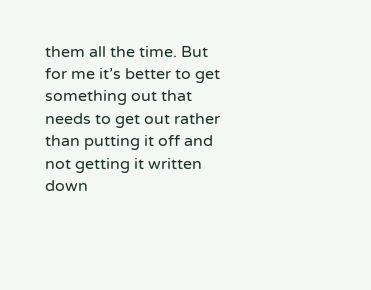them all the time. But for me it’s better to get something out that needs to get out rather than putting it off and not getting it written down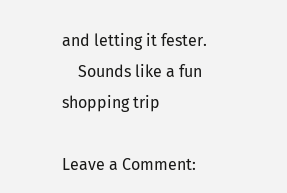and letting it fester.
    Sounds like a fun shopping trip

Leave a Comment: